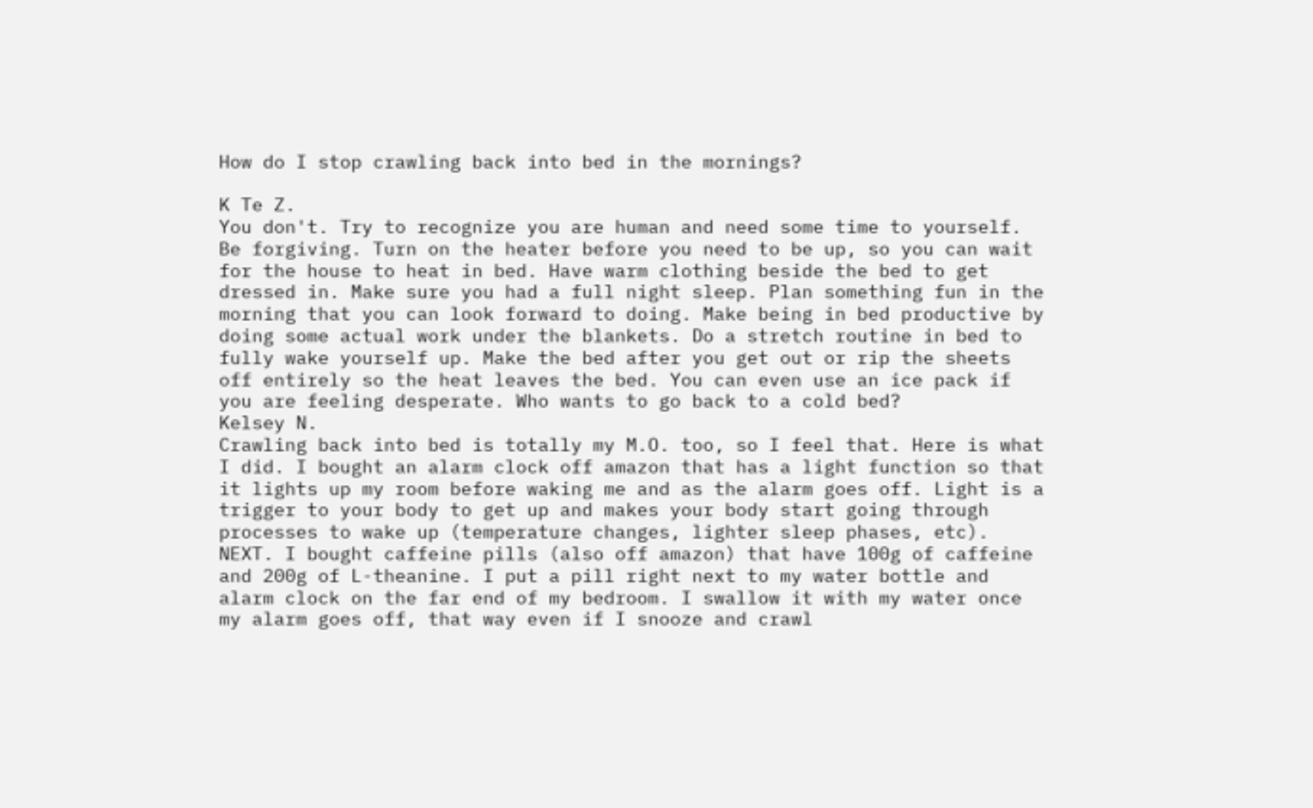How do I stop crawling back into bed in the mornings?

K Te Z.
You don't. Try to recognize you are human and need some time to yourself. Be forgiving. Turn on the heater before you need to be up, so you can wait for the house to heat in bed. Have warm clothing beside the bed to get dressed in. Make sure you had a full night sleep. Plan something fun in the morning that you can look forward to doing. Make being in bed productive by doing some actual work under the blankets. Do a stretch routine in bed to fully wake yourself up. Make the bed after you get out or rip the sheets off entirely so the heat leaves the bed. You can even use an ice pack if you are feeling desperate. Who wants to go back to a cold bed?
Kelsey N.
Crawling back into bed is totally my M.O. too, so I feel that. Here is what I did. I bought an alarm clock off amazon that has a light function so that it lights up my room before waking me and as the alarm goes off. Light is a trigger to your body to get up and makes your body start going through processes to wake up (temperature changes, lighter sleep phases, etc). NEXT. I bought caffeine pills (also off amazon) that have 100g of caffeine and 200g of L-theanine. I put a pill right next to my water bottle and alarm clock on the far end of my bedroom. I swallow it with my water once my alarm goes off, that way even if I snooze and crawl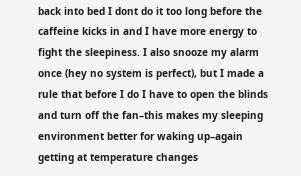back into bed I dont do it too long before the caffeine kicks in and I have more energy to fight the sleepiness. I also snooze my alarm once (hey no system is perfect), but I made a rule that before I do I have to open the blinds and turn off the fan–this makes my sleeping environment better for waking up–again getting at temperature changes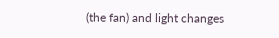(the fan) and light changes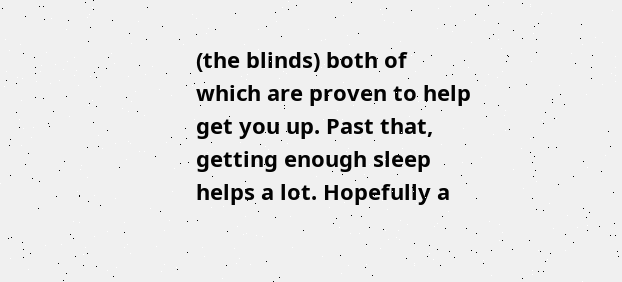(the blinds) both of which are proven to help get you up. Past that, getting enough sleep helps a lot. Hopefully a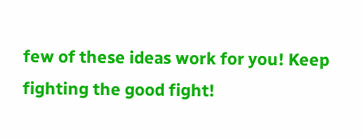few of these ideas work for you! Keep fighting the good fight!